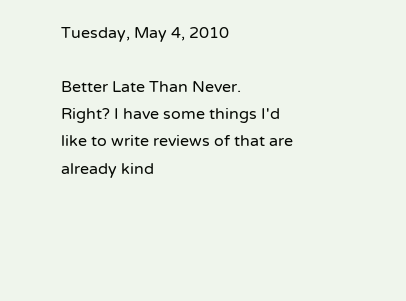Tuesday, May 4, 2010

Better Late Than Never.
Right? I have some things I'd like to write reviews of that are already kind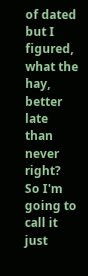of dated but I figured, what the hay, better late than never right? So I'm going to call it just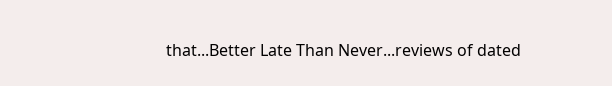that...Better Late Than Never...reviews of dated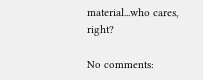material...who cares, right?

No comments: